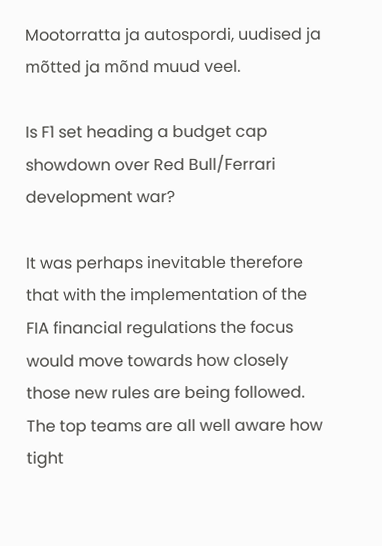Mootorratta ja autospordi, uudised ja mõtted ja mõnd muud veel.

Is F1 set heading a budget cap showdown over Red Bull/Ferrari development war?

It was perhaps inevitable therefore that with the implementation of the FIA financial regulations the focus would move towards how closely those new rules are being followed.
The top teams are all well aware how tight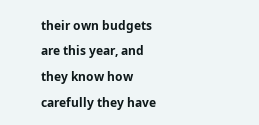their own budgets are this year, and they know how carefully they have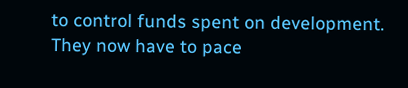to control funds spent on development. They now have to pace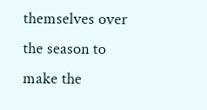themselves over the season to make the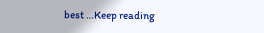best …Keep reading